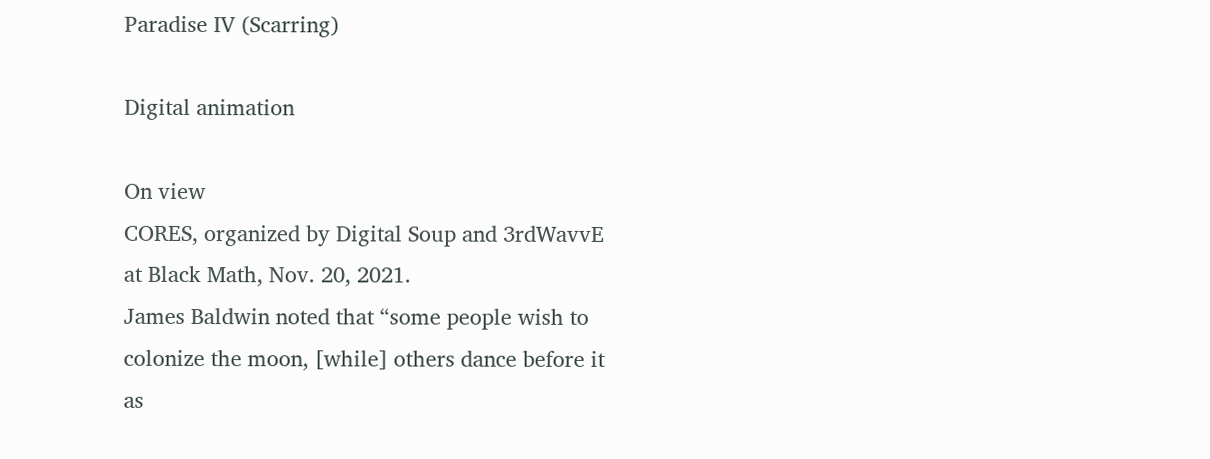Paradise IV (Scarring)

Digital animation

On view
CORES, organized by Digital Soup and 3rdWavvE at Black Math, Nov. 20, 2021.
James Baldwin noted that “some people wish to colonize the moon, [while] others dance before it as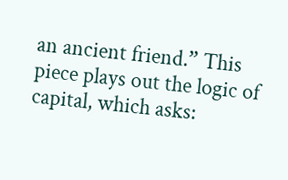an ancient friend.” This piece plays out the logic of capital, which asks: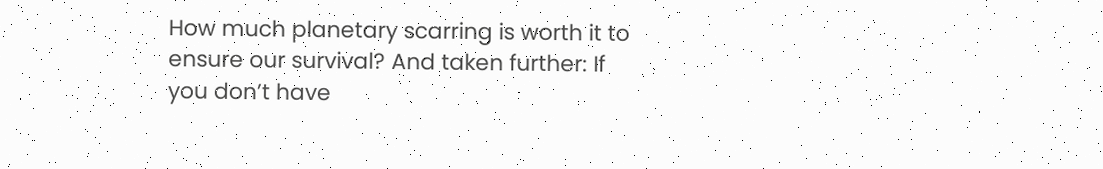How much planetary scarring is worth it to ensure our survival? And taken further: If you don’t have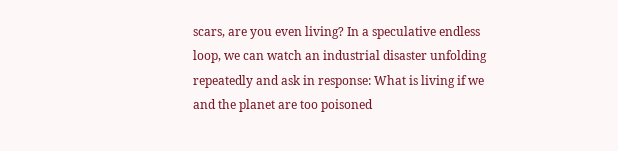scars, are you even living? In a speculative endless loop, we can watch an industrial disaster unfolding repeatedly and ask in response: What is living if we and the planet are too poisoned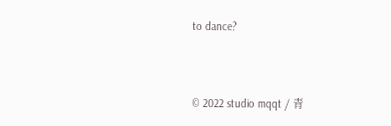to dance?


© 2022 studio mqqt / 青